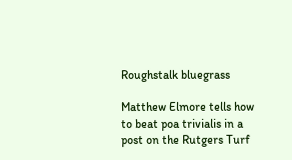Roughstalk bluegrass

Matthew Elmore tells how to beat poa trivialis in a post on the Rutgers Turf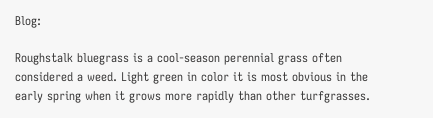Blog:

Roughstalk bluegrass is a cool-season perennial grass often considered a weed. Light green in color it is most obvious in the early spring when it grows more rapidly than other turfgrasses.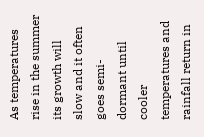As temperatures rise in the summer its growth will slow and it often goes semi-dormant until cooler temperatures and rainfall return in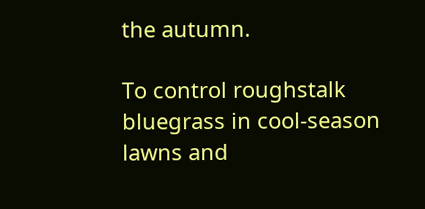the autumn.

To control roughstalk bluegrass in cool-season lawns and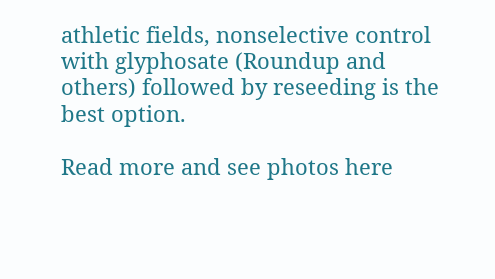athletic fields, nonselective control with glyphosate (Roundup and others) followed by reseeding is the best option.

Read more and see photos here